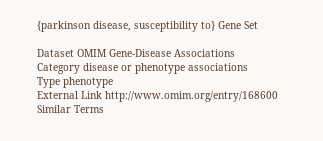{parkinson disease, susceptibility to} Gene Set

Dataset OMIM Gene-Disease Associations
Category disease or phenotype associations
Type phenotype
External Link http://www.omim.org/entry/168600
Similar Terms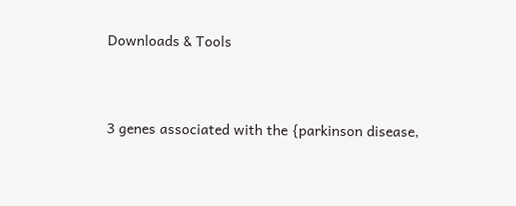Downloads & Tools


3 genes associated with the {parkinson disease,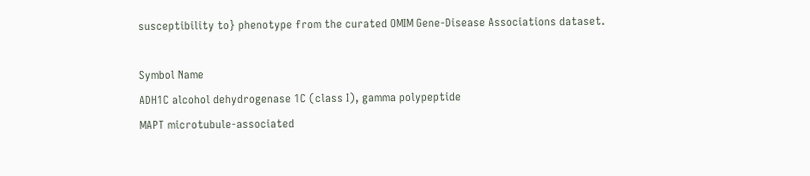susceptibility to} phenotype from the curated OMIM Gene-Disease Associations dataset.

Symbol Name
ADH1C alcohol dehydrogenase 1C (class I), gamma polypeptide
MAPT microtubule-associated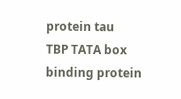protein tau
TBP TATA box binding protein